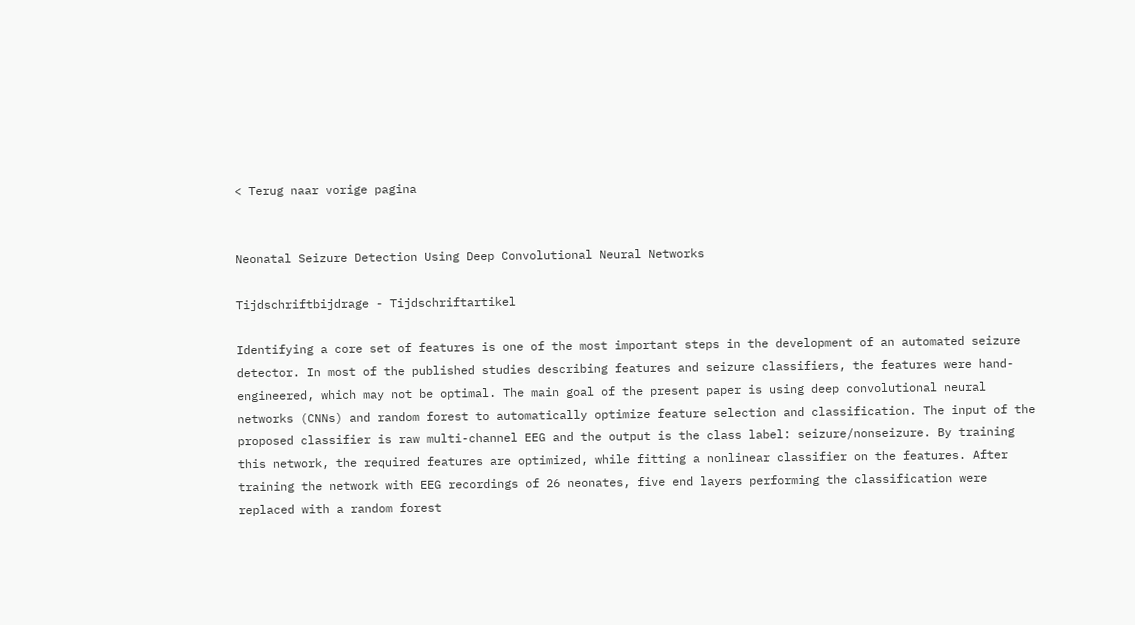< Terug naar vorige pagina


Neonatal Seizure Detection Using Deep Convolutional Neural Networks

Tijdschriftbijdrage - Tijdschriftartikel

Identifying a core set of features is one of the most important steps in the development of an automated seizure detector. In most of the published studies describing features and seizure classifiers, the features were hand-engineered, which may not be optimal. The main goal of the present paper is using deep convolutional neural networks (CNNs) and random forest to automatically optimize feature selection and classification. The input of the proposed classifier is raw multi-channel EEG and the output is the class label: seizure/nonseizure. By training this network, the required features are optimized, while fitting a nonlinear classifier on the features. After training the network with EEG recordings of 26 neonates, five end layers performing the classification were replaced with a random forest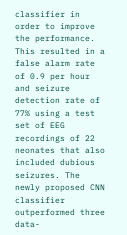classifier in order to improve the performance. This resulted in a false alarm rate of 0.9 per hour and seizure detection rate of 77% using a test set of EEG recordings of 22 neonates that also included dubious seizures. The newly proposed CNN classifier outperformed three data-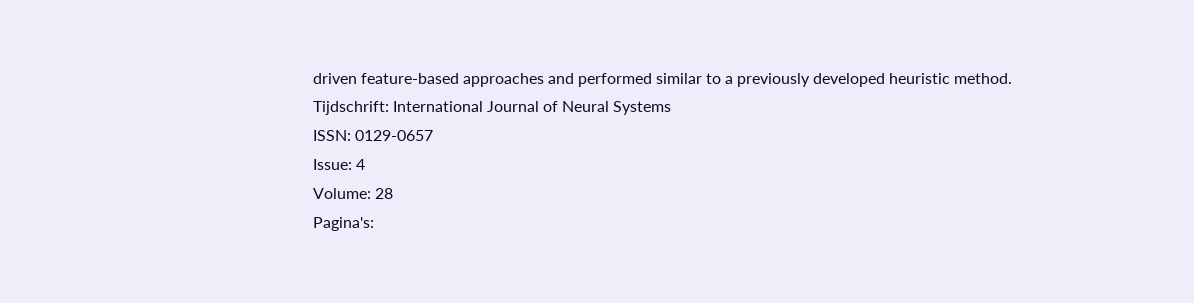driven feature-based approaches and performed similar to a previously developed heuristic method.
Tijdschrift: International Journal of Neural Systems
ISSN: 0129-0657
Issue: 4
Volume: 28
Pagina's: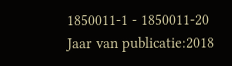1850011-1 - 1850011-20
Jaar van publicatie:2018